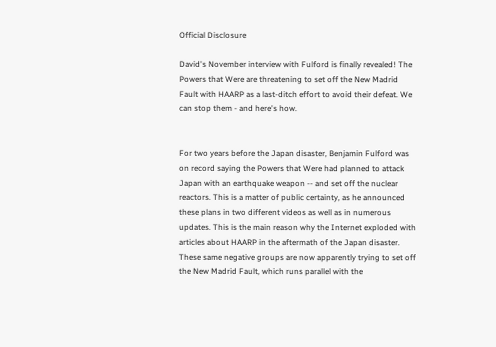Official Disclosure

David's November interview with Fulford is finally revealed! The Powers that Were are threatening to set off the New Madrid Fault with HAARP as a last-ditch effort to avoid their defeat. We can stop them - and here's how.


For two years before the Japan disaster, Benjamin Fulford was on record saying the Powers that Were had planned to attack Japan with an earthquake weapon -- and set off the nuclear reactors. This is a matter of public certainty, as he announced these plans in two different videos as well as in numerous updates. This is the main reason why the Internet exploded with articles about HAARP in the aftermath of the Japan disaster. These same negative groups are now apparently trying to set off the New Madrid Fault, which runs parallel with the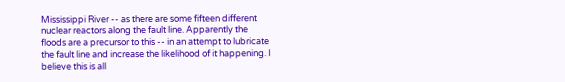Mississippi River -- as there are some fifteen different nuclear reactors along the fault line. Apparently the floods are a precursor to this -- in an attempt to lubricate the fault line and increase the likelihood of it happening. I believe this is all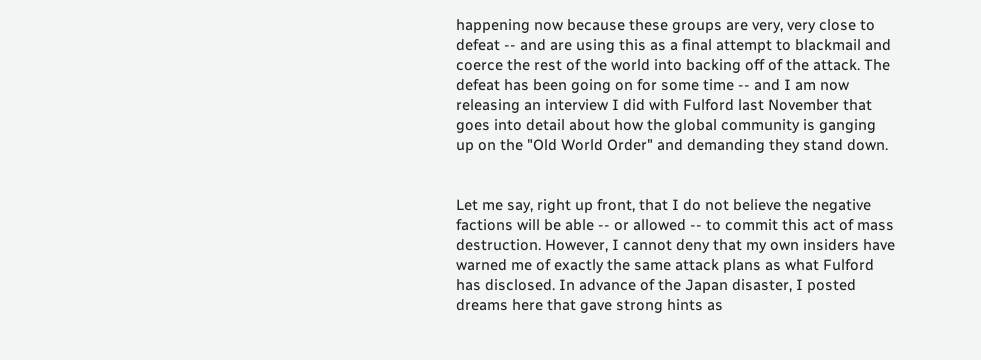happening now because these groups are very, very close to defeat -- and are using this as a final attempt to blackmail and coerce the rest of the world into backing off of the attack. The defeat has been going on for some time -- and I am now releasing an interview I did with Fulford last November that goes into detail about how the global community is ganging up on the "Old World Order" and demanding they stand down.


Let me say, right up front, that I do not believe the negative factions will be able -- or allowed -- to commit this act of mass destruction. However, I cannot deny that my own insiders have warned me of exactly the same attack plans as what Fulford has disclosed. In advance of the Japan disaster, I posted dreams here that gave strong hints as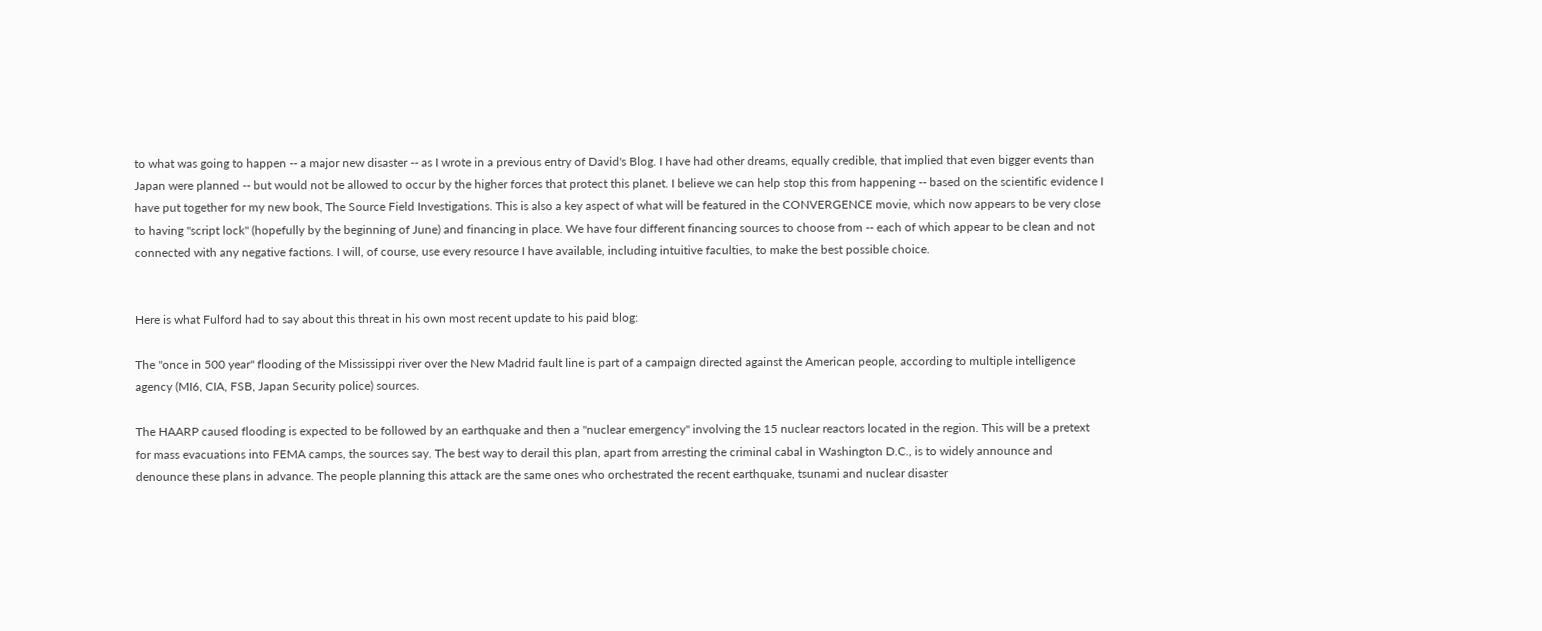to what was going to happen -- a major new disaster -- as I wrote in a previous entry of David's Blog. I have had other dreams, equally credible, that implied that even bigger events than Japan were planned -- but would not be allowed to occur by the higher forces that protect this planet. I believe we can help stop this from happening -- based on the scientific evidence I have put together for my new book, The Source Field Investigations. This is also a key aspect of what will be featured in the CONVERGENCE movie, which now appears to be very close to having "script lock" (hopefully by the beginning of June) and financing in place. We have four different financing sources to choose from -- each of which appear to be clean and not connected with any negative factions. I will, of course, use every resource I have available, including intuitive faculties, to make the best possible choice.


Here is what Fulford had to say about this threat in his own most recent update to his paid blog:

The "once in 500 year" flooding of the Mississippi river over the New Madrid fault line is part of a campaign directed against the American people, according to multiple intelligence agency (MI6, CIA, FSB, Japan Security police) sources.

The HAARP caused flooding is expected to be followed by an earthquake and then a "nuclear emergency" involving the 15 nuclear reactors located in the region. This will be a pretext for mass evacuations into FEMA camps, the sources say. The best way to derail this plan, apart from arresting the criminal cabal in Washington D.C., is to widely announce and denounce these plans in advance. The people planning this attack are the same ones who orchestrated the recent earthquake, tsunami and nuclear disaster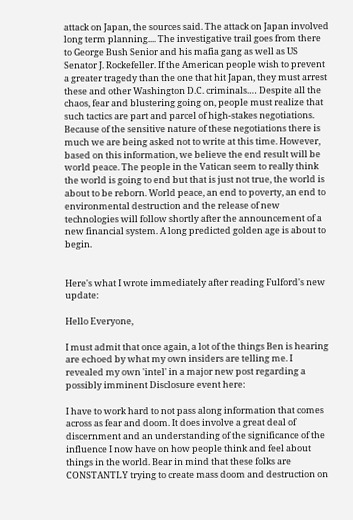attack on Japan, the sources said. The attack on Japan involved long term planning.... The investigative trail goes from there to George Bush Senior and his mafia gang as well as US Senator J. Rockefeller. If the American people wish to prevent a greater tragedy than the one that hit Japan, they must arrest these and other Washington D.C. criminals.… Despite all the chaos, fear and blustering going on, people must realize that such tactics are part and parcel of high-stakes negotiations. Because of the sensitive nature of these negotiations there is much we are being asked not to write at this time. However, based on this information, we believe the end result will be world peace. The people in the Vatican seem to really think the world is going to end but that is just not true, the world is about to be reborn. World peace, an end to poverty, an end to environmental destruction and the release of new technologies will follow shortly after the announcement of a new financial system. A long predicted golden age is about to begin.


Here's what I wrote immediately after reading Fulford's new update:

Hello Everyone,

I must admit that once again, a lot of the things Ben is hearing are echoed by what my own insiders are telling me. I revealed my own 'intel' in a major new post regarding a possibly imminent Disclosure event here:

I have to work hard to not pass along information that comes across as fear and doom. It does involve a great deal of discernment and an understanding of the significance of the influence I now have on how people think and feel about things in the world. Bear in mind that these folks are CONSTANTLY trying to create mass doom and destruction on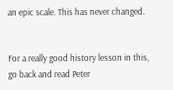an epic scale. This has never changed.


For a really good history lesson in this, go back and read Peter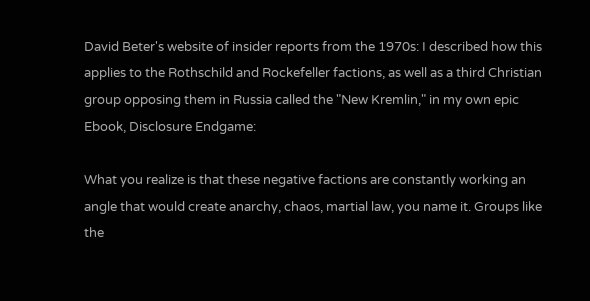David Beter's website of insider reports from the 1970s: I described how this applies to the Rothschild and Rockefeller factions, as well as a third Christian group opposing them in Russia called the "New Kremlin," in my own epic Ebook, Disclosure Endgame:

What you realize is that these negative factions are constantly working an angle that would create anarchy, chaos, martial law, you name it. Groups like the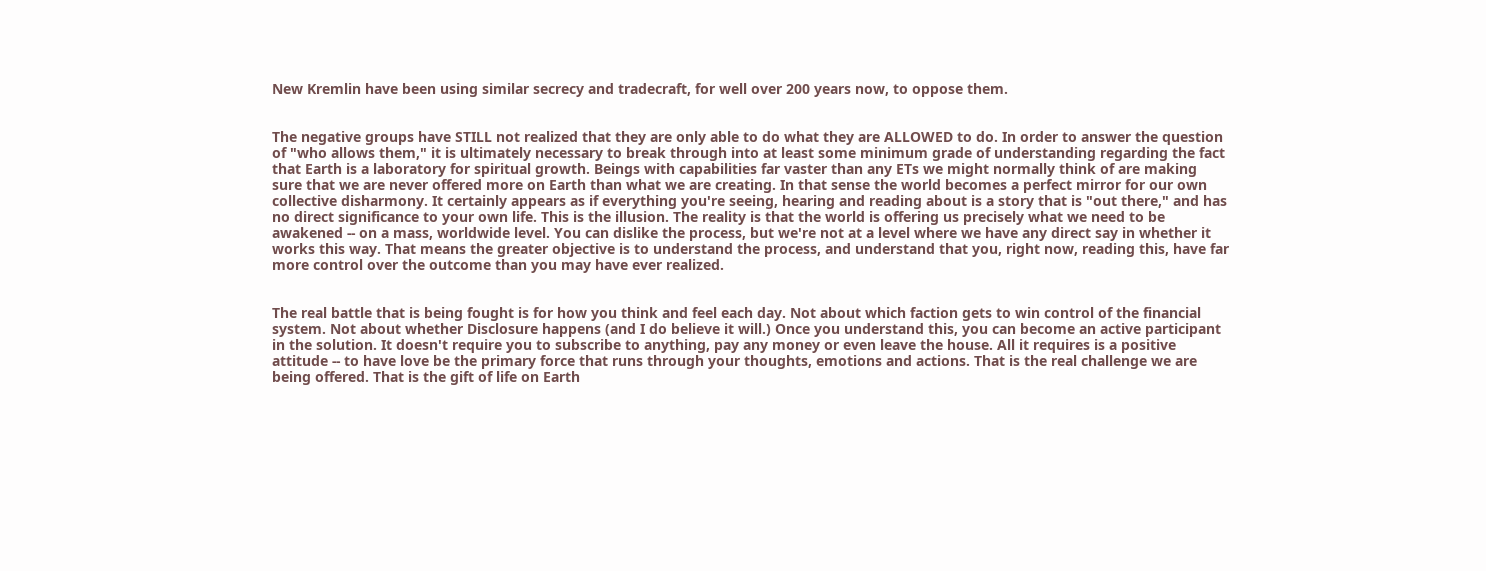New Kremlin have been using similar secrecy and tradecraft, for well over 200 years now, to oppose them.


The negative groups have STILL not realized that they are only able to do what they are ALLOWED to do. In order to answer the question of "who allows them," it is ultimately necessary to break through into at least some minimum grade of understanding regarding the fact that Earth is a laboratory for spiritual growth. Beings with capabilities far vaster than any ETs we might normally think of are making sure that we are never offered more on Earth than what we are creating. In that sense the world becomes a perfect mirror for our own collective disharmony. It certainly appears as if everything you're seeing, hearing and reading about is a story that is "out there," and has no direct significance to your own life. This is the illusion. The reality is that the world is offering us precisely what we need to be awakened -- on a mass, worldwide level. You can dislike the process, but we're not at a level where we have any direct say in whether it works this way. That means the greater objective is to understand the process, and understand that you, right now, reading this, have far more control over the outcome than you may have ever realized.


The real battle that is being fought is for how you think and feel each day. Not about which faction gets to win control of the financial system. Not about whether Disclosure happens (and I do believe it will.) Once you understand this, you can become an active participant in the solution. It doesn't require you to subscribe to anything, pay any money or even leave the house. All it requires is a positive attitude -- to have love be the primary force that runs through your thoughts, emotions and actions. That is the real challenge we are being offered. That is the gift of life on Earth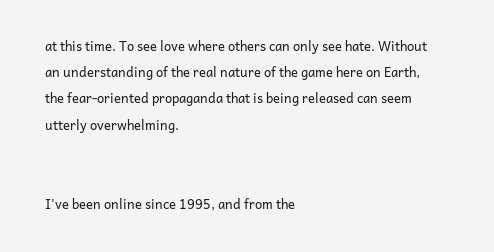at this time. To see love where others can only see hate. Without an understanding of the real nature of the game here on Earth, the fear-oriented propaganda that is being released can seem utterly overwhelming.


I've been online since 1995, and from the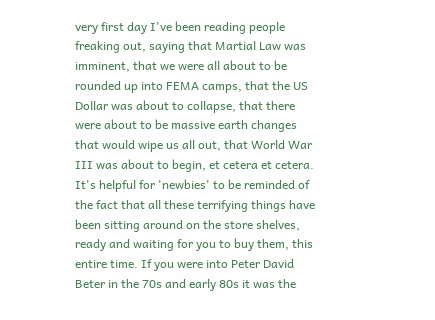very first day I've been reading people freaking out, saying that Martial Law was imminent, that we were all about to be rounded up into FEMA camps, that the US Dollar was about to collapse, that there were about to be massive earth changes that would wipe us all out, that World War III was about to begin, et cetera et cetera. It's helpful for 'newbies' to be reminded of the fact that all these terrifying things have been sitting around on the store shelves, ready and waiting for you to buy them, this entire time. If you were into Peter David Beter in the 70s and early 80s it was the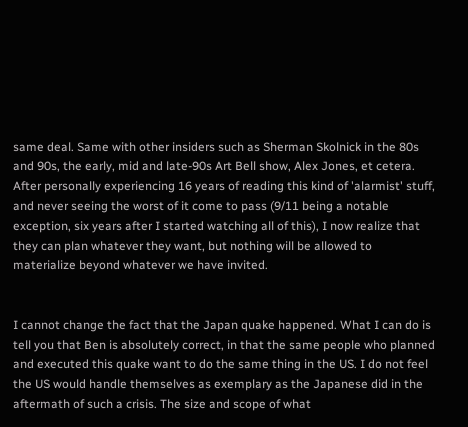same deal. Same with other insiders such as Sherman Skolnick in the 80s and 90s, the early, mid and late-90s Art Bell show, Alex Jones, et cetera. After personally experiencing 16 years of reading this kind of 'alarmist' stuff, and never seeing the worst of it come to pass (9/11 being a notable exception, six years after I started watching all of this), I now realize that they can plan whatever they want, but nothing will be allowed to materialize beyond whatever we have invited.


I cannot change the fact that the Japan quake happened. What I can do is tell you that Ben is absolutely correct, in that the same people who planned and executed this quake want to do the same thing in the US. I do not feel the US would handle themselves as exemplary as the Japanese did in the aftermath of such a crisis. The size and scope of what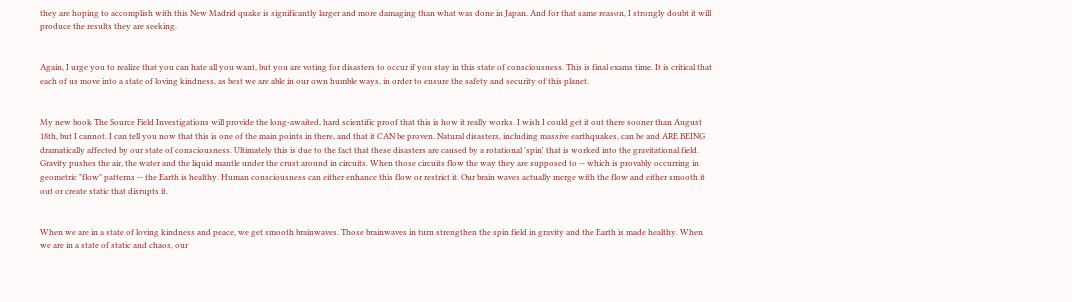they are hoping to accomplish with this New Madrid quake is significantly larger and more damaging than what was done in Japan. And for that same reason, I strongly doubt it will produce the results they are seeking.


Again, I urge you to realize that you can hate all you want, but you are voting for disasters to occur if you stay in this state of consciousness. This is final exams time. It is critical that each of us move into a state of loving kindness, as best we are able in our own humble ways, in order to ensure the safety and security of this planet.


My new book The Source Field Investigations will provide the long-awaited, hard scientific proof that this is how it really works. I wish I could get it out there sooner than August 18th, but I cannot. I can tell you now that this is one of the main points in there, and that it CAN be proven. Natural disasters, including massive earthquakes, can be and ARE BEING dramatically affected by our state of consciousness. Ultimately this is due to the fact that these disasters are caused by a rotational 'spin' that is worked into the gravitational field. Gravity pushes the air, the water and the liquid mantle under the crust around in circuits. When those circuits flow the way they are supposed to -- which is provably occurring in geometric "flow" patterns -- the Earth is healthy. Human consciousness can either enhance this flow or restrict it. Our brain waves actually merge with the flow and either smooth it out or create static that disrupts it.


When we are in a state of loving kindness and peace, we get smooth brainwaves. Those brainwaves in turn strengthen the spin field in gravity and the Earth is made healthy. When we are in a state of static and chaos, our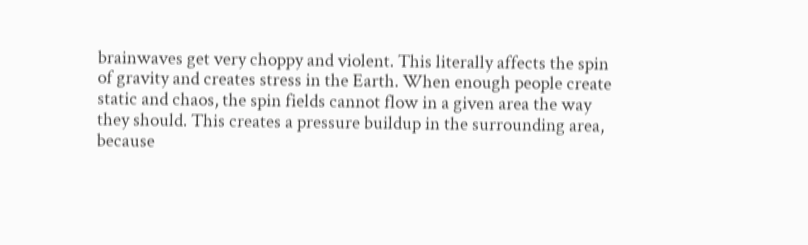brainwaves get very choppy and violent. This literally affects the spin of gravity and creates stress in the Earth. When enough people create static and chaos, the spin fields cannot flow in a given area the way they should. This creates a pressure buildup in the surrounding area, because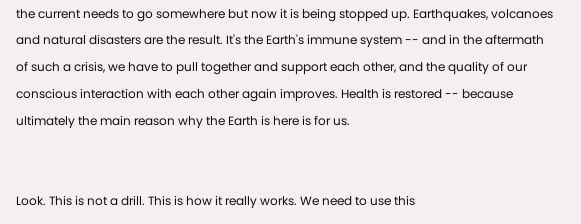the current needs to go somewhere but now it is being stopped up. Earthquakes, volcanoes and natural disasters are the result. It's the Earth's immune system -- and in the aftermath of such a crisis, we have to pull together and support each other, and the quality of our conscious interaction with each other again improves. Health is restored -- because ultimately the main reason why the Earth is here is for us.


Look. This is not a drill. This is how it really works. We need to use this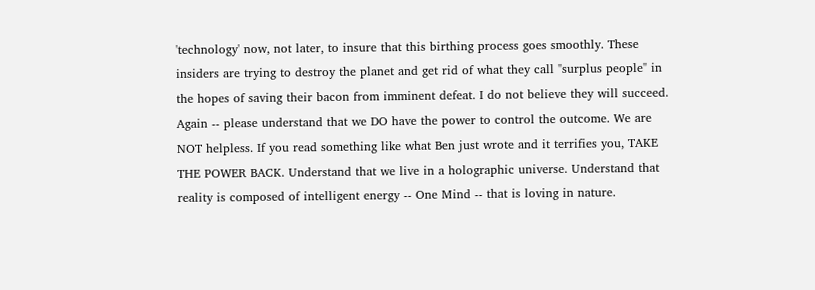'technology' now, not later, to insure that this birthing process goes smoothly. These insiders are trying to destroy the planet and get rid of what they call "surplus people" in the hopes of saving their bacon from imminent defeat. I do not believe they will succeed. Again -- please understand that we DO have the power to control the outcome. We are NOT helpless. If you read something like what Ben just wrote and it terrifies you, TAKE THE POWER BACK. Understand that we live in a holographic universe. Understand that reality is composed of intelligent energy -- One Mind -- that is loving in nature.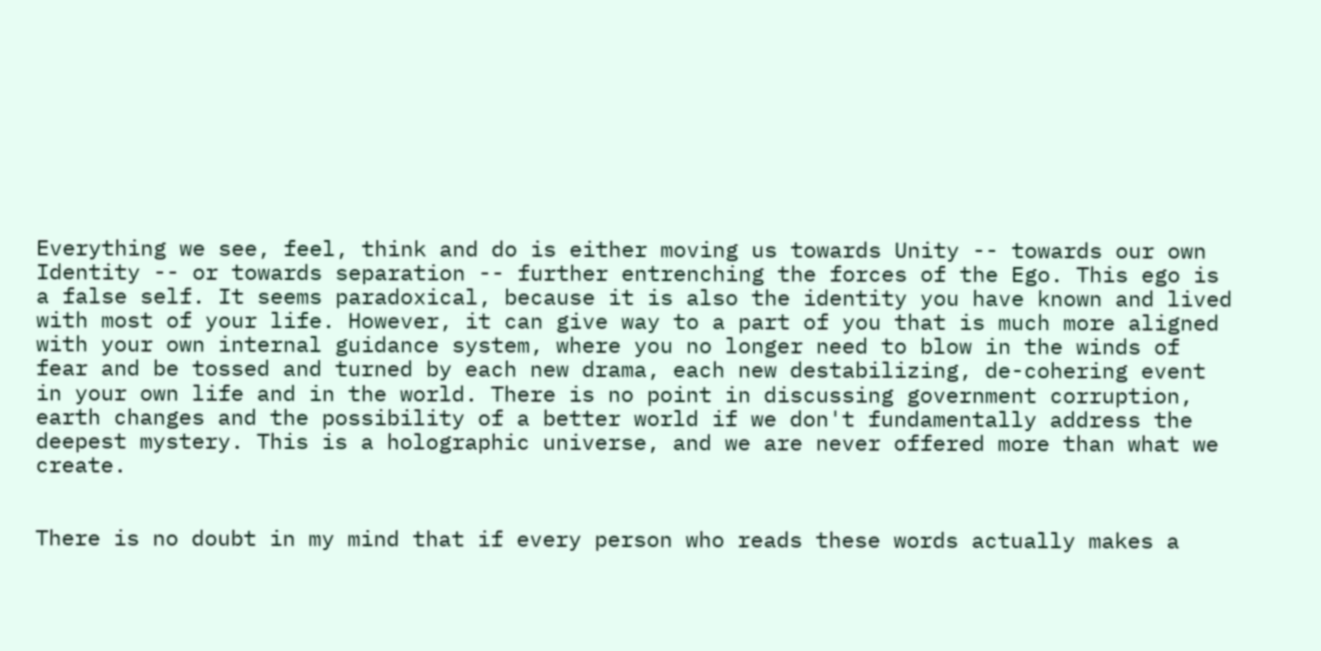Everything we see, feel, think and do is either moving us towards Unity -- towards our own Identity -- or towards separation -- further entrenching the forces of the Ego. This ego is a false self. It seems paradoxical, because it is also the identity you have known and lived with most of your life. However, it can give way to a part of you that is much more aligned with your own internal guidance system, where you no longer need to blow in the winds of fear and be tossed and turned by each new drama, each new destabilizing, de-cohering event in your own life and in the world. There is no point in discussing government corruption, earth changes and the possibility of a better world if we don't fundamentally address the deepest mystery. This is a holographic universe, and we are never offered more than what we create.


There is no doubt in my mind that if every person who reads these words actually makes a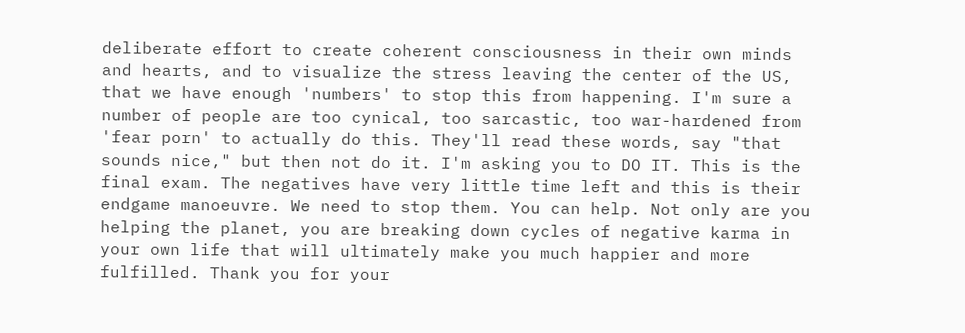deliberate effort to create coherent consciousness in their own minds and hearts, and to visualize the stress leaving the center of the US, that we have enough 'numbers' to stop this from happening. I'm sure a number of people are too cynical, too sarcastic, too war-hardened from 'fear porn' to actually do this. They'll read these words, say "that sounds nice," but then not do it. I'm asking you to DO IT. This is the final exam. The negatives have very little time left and this is their endgame manoeuvre. We need to stop them. You can help. Not only are you helping the planet, you are breaking down cycles of negative karma in your own life that will ultimately make you much happier and more fulfilled. Thank you for your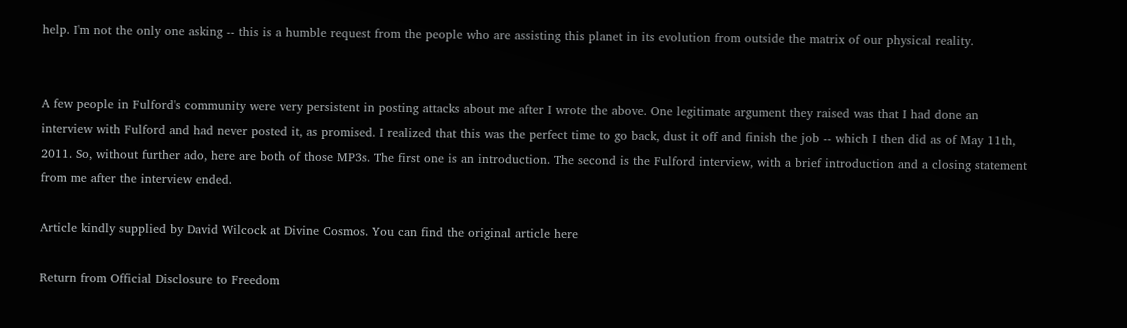help. I'm not the only one asking -- this is a humble request from the people who are assisting this planet in its evolution from outside the matrix of our physical reality.


A few people in Fulford's community were very persistent in posting attacks about me after I wrote the above. One legitimate argument they raised was that I had done an interview with Fulford and had never posted it, as promised. I realized that this was the perfect time to go back, dust it off and finish the job -- which I then did as of May 11th, 2011. So, without further ado, here are both of those MP3s. The first one is an introduction. The second is the Fulford interview, with a brief introduction and a closing statement from me after the interview ended.

Article kindly supplied by David Wilcock at Divine Cosmos. You can find the original article here

Return from Official Disclosure to Freedom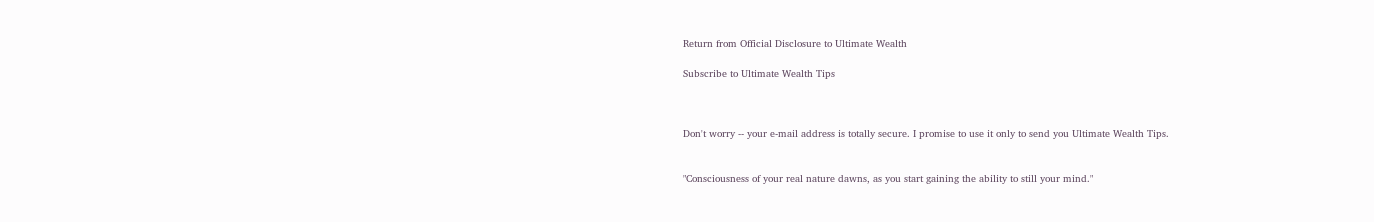Return from Official Disclosure to Ultimate Wealth

Subscribe to Ultimate Wealth Tips



Don't worry -- your e-mail address is totally secure. I promise to use it only to send you Ultimate Wealth Tips.


"Consciousness of your real nature dawns, as you start gaining the ability to still your mind."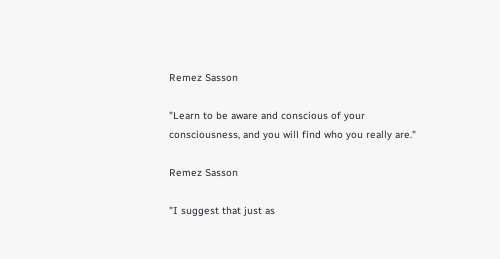Remez Sasson

"Learn to be aware and conscious of your consciousness, and you will find who you really are."

Remez Sasson

"I suggest that just as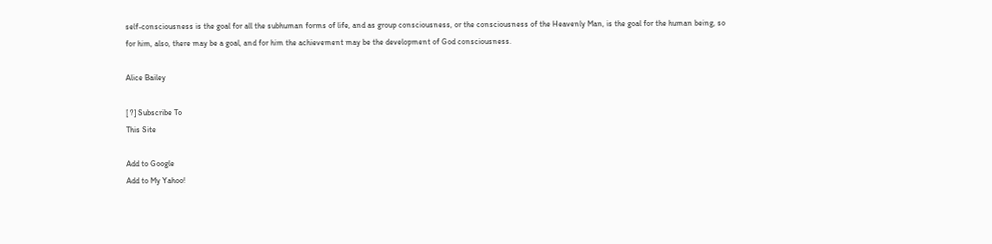self-consciousness is the goal for all the subhuman forms of life, and as group consciousness, or the consciousness of the Heavenly Man, is the goal for the human being, so for him, also, there may be a goal, and for him the achievement may be the development of God consciousness.

Alice Bailey

[ ?] Subscribe To
This Site

Add to Google
Add to My Yahoo!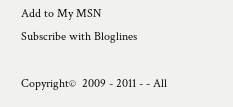Add to My MSN
Subscribe with Bloglines

Copyright©  2009 - 2011 - - All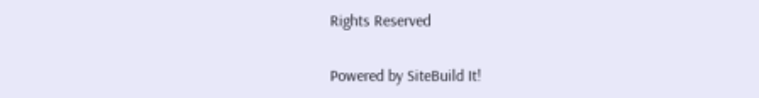Rights Reserved

Powered by SiteBuild It!